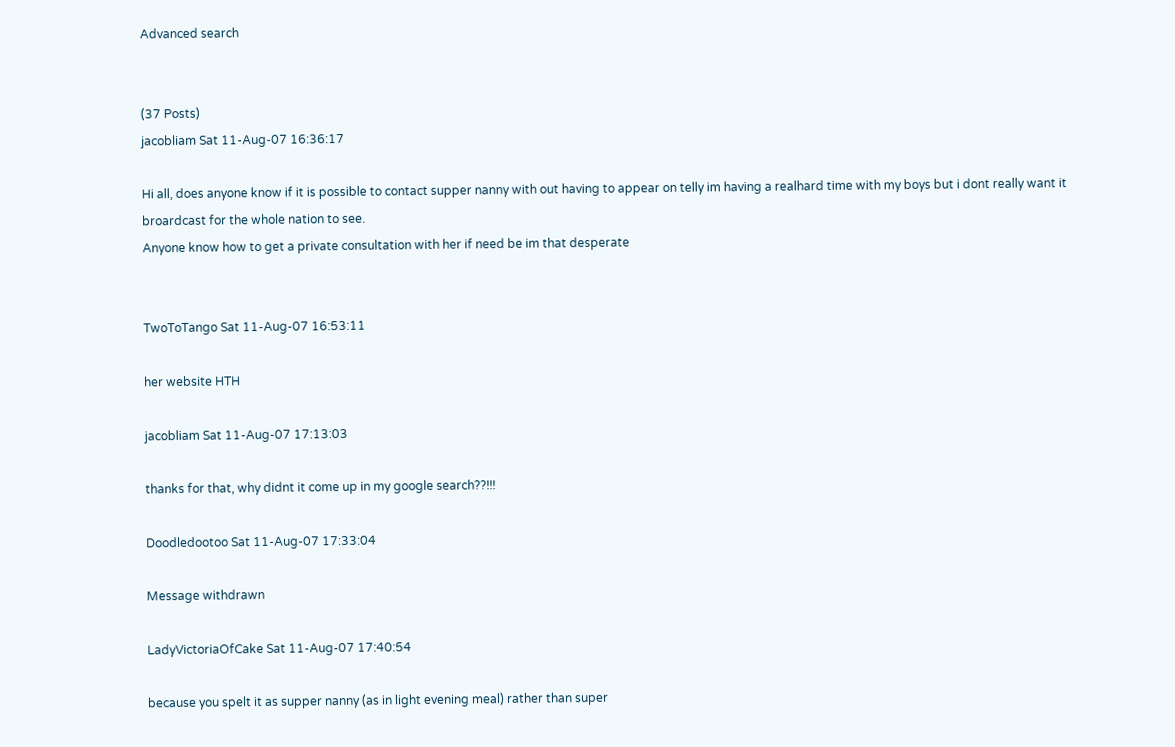Advanced search


(37 Posts)
jacobliam Sat 11-Aug-07 16:36:17

Hi all, does anyone know if it is possible to contact supper nanny with out having to appear on telly im having a realhard time with my boys but i dont really want it broardcast for the whole nation to see.
Anyone know how to get a private consultation with her if need be im that desperate


TwoToTango Sat 11-Aug-07 16:53:11

her website HTH

jacobliam Sat 11-Aug-07 17:13:03

thanks for that, why didnt it come up in my google search??!!!

Doodledootoo Sat 11-Aug-07 17:33:04

Message withdrawn

LadyVictoriaOfCake Sat 11-Aug-07 17:40:54

because you spelt it as supper nanny (as in light evening meal) rather than super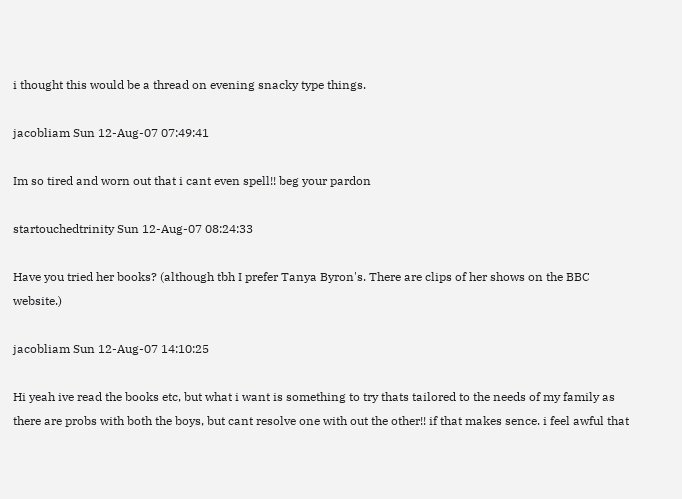i thought this would be a thread on evening snacky type things.

jacobliam Sun 12-Aug-07 07:49:41

Im so tired and worn out that i cant even spell!! beg your pardon

startouchedtrinity Sun 12-Aug-07 08:24:33

Have you tried her books? (although tbh I prefer Tanya Byron's. There are clips of her shows on the BBC website.)

jacobliam Sun 12-Aug-07 14:10:25

Hi yeah ive read the books etc, but what i want is something to try thats tailored to the needs of my family as there are probs with both the boys, but cant resolve one with out the other!! if that makes sence. i feel awful that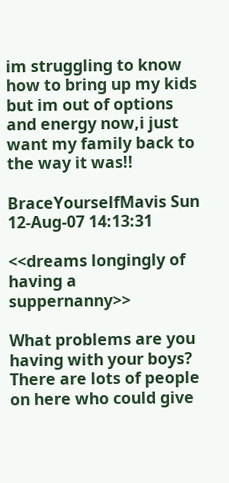im struggling to know how to bring up my kids but im out of options and energy now,i just want my family back to the way it was!!

BraceYourselfMavis Sun 12-Aug-07 14:13:31

<<dreams longingly of having a suppernanny>>

What problems are you having with your boys? There are lots of people on here who could give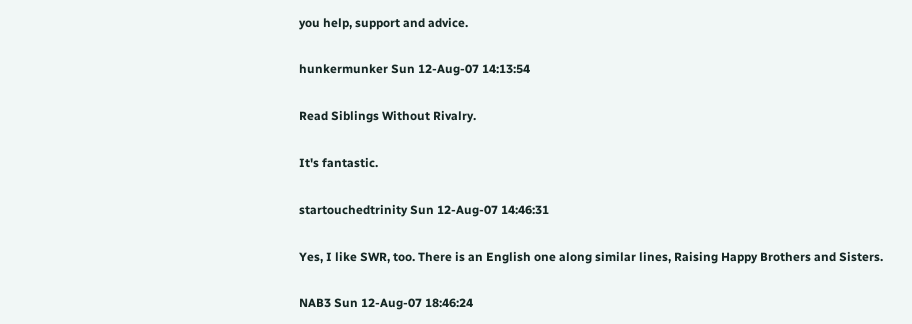you help, support and advice.

hunkermunker Sun 12-Aug-07 14:13:54

Read Siblings Without Rivalry.

It's fantastic.

startouchedtrinity Sun 12-Aug-07 14:46:31

Yes, I like SWR, too. There is an English one along similar lines, Raising Happy Brothers and Sisters.

NAB3 Sun 12-Aug-07 18:46:24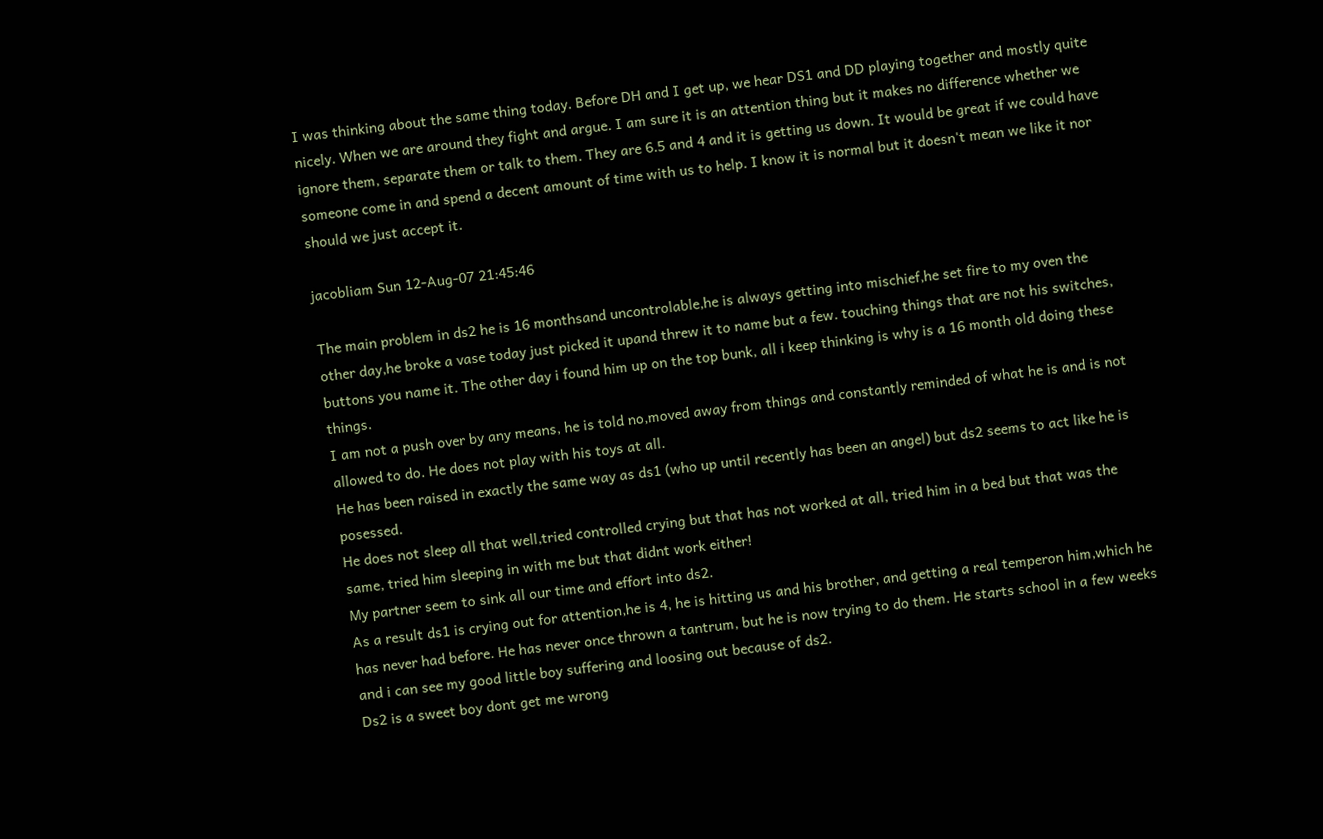I was thinking about the same thing today. Before DH and I get up, we hear DS1 and DD playing together and mostly quite nicely. When we are around they fight and argue. I am sure it is an attention thing but it makes no difference whether we ignore them, separate them or talk to them. They are 6.5 and 4 and it is getting us down. It would be great if we could have someone come in and spend a decent amount of time with us to help. I know it is normal but it doesn't mean we like it nor should we just accept it.

jacobliam Sun 12-Aug-07 21:45:46

The main problem in ds2 he is 16 monthsand uncontrolable,he is always getting into mischief,he set fire to my oven the other day,he broke a vase today just picked it upand threw it to name but a few. touching things that are not his switches, buttons you name it. The other day i found him up on the top bunk, all i keep thinking is why is a 16 month old doing these things.
I am not a push over by any means, he is told no,moved away from things and constantly reminded of what he is and is not allowed to do. He does not play with his toys at all.
He has been raised in exactly the same way as ds1 (who up until recently has been an angel) but ds2 seems to act like he is posessed.
He does not sleep all that well,tried controlled crying but that has not worked at all, tried him in a bed but that was the same, tried him sleeping in with me but that didnt work either!
My partner seem to sink all our time and effort into ds2.
As a result ds1 is crying out for attention,he is 4, he is hitting us and his brother, and getting a real temperon him,which he has never had before. He has never once thrown a tantrum, but he is now trying to do them. He starts school in a few weeks and i can see my good little boy suffering and loosing out because of ds2.
Ds2 is a sweet boy dont get me wrong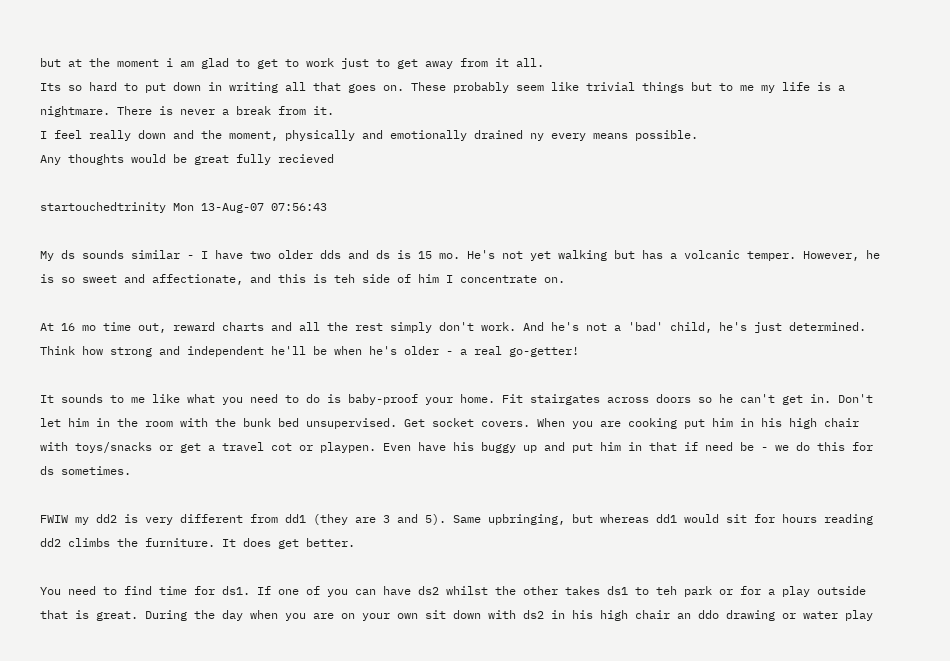but at the moment i am glad to get to work just to get away from it all.
Its so hard to put down in writing all that goes on. These probably seem like trivial things but to me my life is a nightmare. There is never a break from it.
I feel really down and the moment, physically and emotionally drained ny every means possible.
Any thoughts would be great fully recieved

startouchedtrinity Mon 13-Aug-07 07:56:43

My ds sounds similar - I have two older dds and ds is 15 mo. He's not yet walking but has a volcanic temper. However, he is so sweet and affectionate, and this is teh side of him I concentrate on.

At 16 mo time out, reward charts and all the rest simply don't work. And he's not a 'bad' child, he's just determined. Think how strong and independent he'll be when he's older - a real go-getter!

It sounds to me like what you need to do is baby-proof your home. Fit stairgates across doors so he can't get in. Don't let him in the room with the bunk bed unsupervised. Get socket covers. When you are cooking put him in his high chair with toys/snacks or get a travel cot or playpen. Even have his buggy up and put him in that if need be - we do this for ds sometimes.

FWIW my dd2 is very different from dd1 (they are 3 and 5). Same upbringing, but whereas dd1 would sit for hours reading dd2 climbs the furniture. It does get better.

You need to find time for ds1. If one of you can have ds2 whilst the other takes ds1 to teh park or for a play outside that is great. During the day when you are on your own sit down with ds2 in his high chair an ddo drawing or water play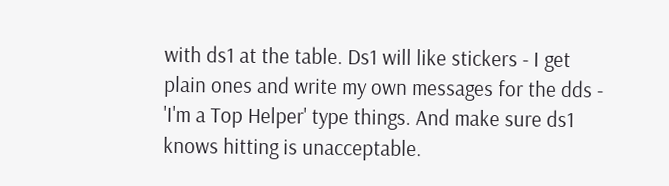with ds1 at the table. Ds1 will like stickers - I get plain ones and write my own messages for the dds - 'I'm a Top Helper' type things. And make sure ds1 knows hitting is unacceptable.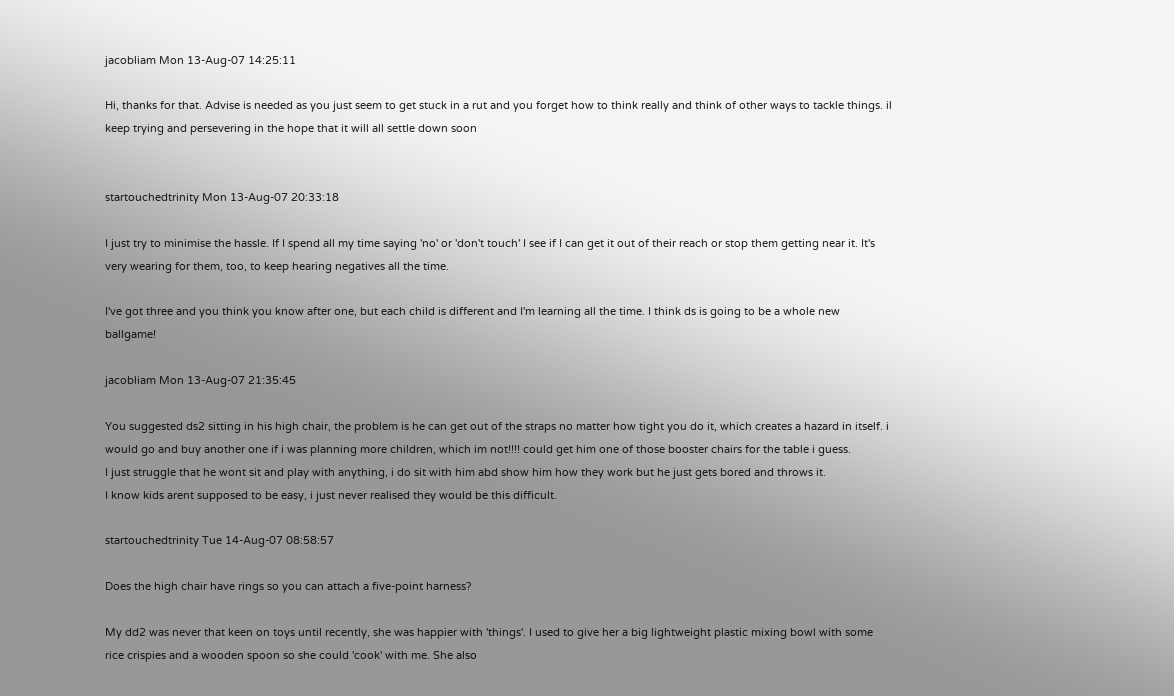jacobliam Mon 13-Aug-07 14:25:11

Hi, thanks for that. Advise is needed as you just seem to get stuck in a rut and you forget how to think really and think of other ways to tackle things. il keep trying and persevering in the hope that it will all settle down soon


startouchedtrinity Mon 13-Aug-07 20:33:18

I just try to minimise the hassle. If I spend all my time saying 'no' or 'don't touch' I see if I can get it out of their reach or stop them getting near it. It's very wearing for them, too, to keep hearing negatives all the time.

I've got three and you think you know after one, but each child is different and I'm learning all the time. I think ds is going to be a whole new ballgame!

jacobliam Mon 13-Aug-07 21:35:45

You suggested ds2 sitting in his high chair, the problem is he can get out of the straps no matter how tight you do it, which creates a hazard in itself. i would go and buy another one if i was planning more children, which im not!!!! could get him one of those booster chairs for the table i guess.
I just struggle that he wont sit and play with anything, i do sit with him abd show him how they work but he just gets bored and throws it.
I know kids arent supposed to be easy, i just never realised they would be this difficult.

startouchedtrinity Tue 14-Aug-07 08:58:57

Does the high chair have rings so you can attach a five-point harness?

My dd2 was never that keen on toys until recently, she was happier with 'things'. I used to give her a big lightweight plastic mixing bowl with some rice crispies and a wooden spoon so she could 'cook' with me. She also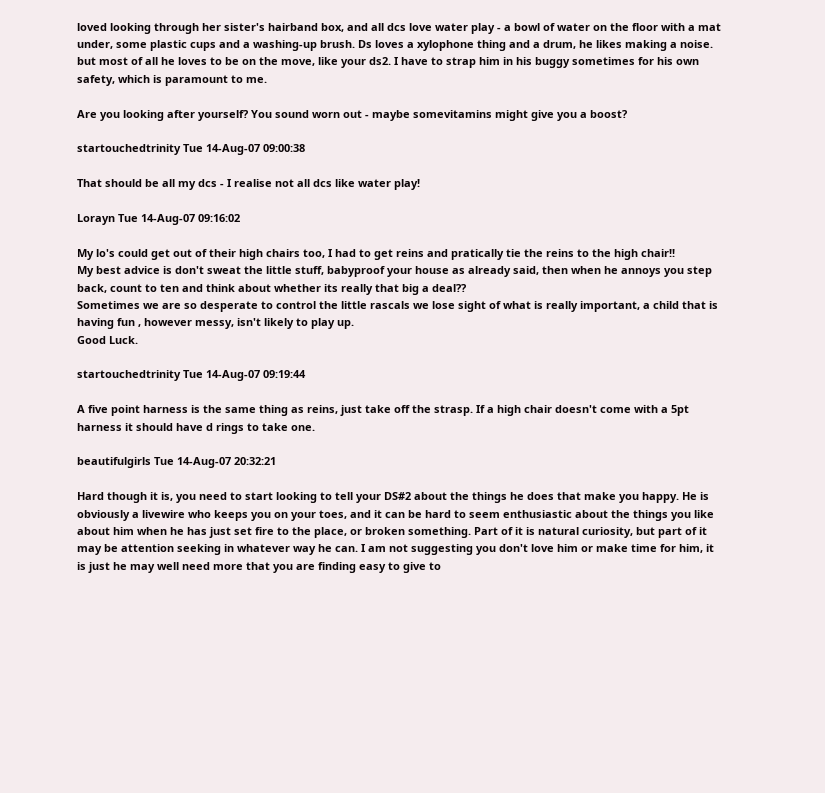loved looking through her sister's hairband box, and all dcs love water play - a bowl of water on the floor with a mat under, some plastic cups and a washing-up brush. Ds loves a xylophone thing and a drum, he likes making a noise. but most of all he loves to be on the move, like your ds2. I have to strap him in his buggy sometimes for his own safety, which is paramount to me.

Are you looking after yourself? You sound worn out - maybe somevitamins might give you a boost?

startouchedtrinity Tue 14-Aug-07 09:00:38

That should be all my dcs - I realise not all dcs like water play!

Lorayn Tue 14-Aug-07 09:16:02

My lo's could get out of their high chairs too, I had to get reins and pratically tie the reins to the high chair!!
My best advice is don't sweat the little stuff, babyproof your house as already said, then when he annoys you step back, count to ten and think about whether its really that big a deal??
Sometimes we are so desperate to control the little rascals we lose sight of what is really important, a child that is having fun , however messy, isn't likely to play up.
Good Luck.

startouchedtrinity Tue 14-Aug-07 09:19:44

A five point harness is the same thing as reins, just take off the strasp. If a high chair doesn't come with a 5pt harness it should have d rings to take one.

beautifulgirls Tue 14-Aug-07 20:32:21

Hard though it is, you need to start looking to tell your DS#2 about the things he does that make you happy. He is obviously a livewire who keeps you on your toes, and it can be hard to seem enthusiastic about the things you like about him when he has just set fire to the place, or broken something. Part of it is natural curiosity, but part of it may be attention seeking in whatever way he can. I am not suggesting you don't love him or make time for him, it is just he may well need more that you are finding easy to give to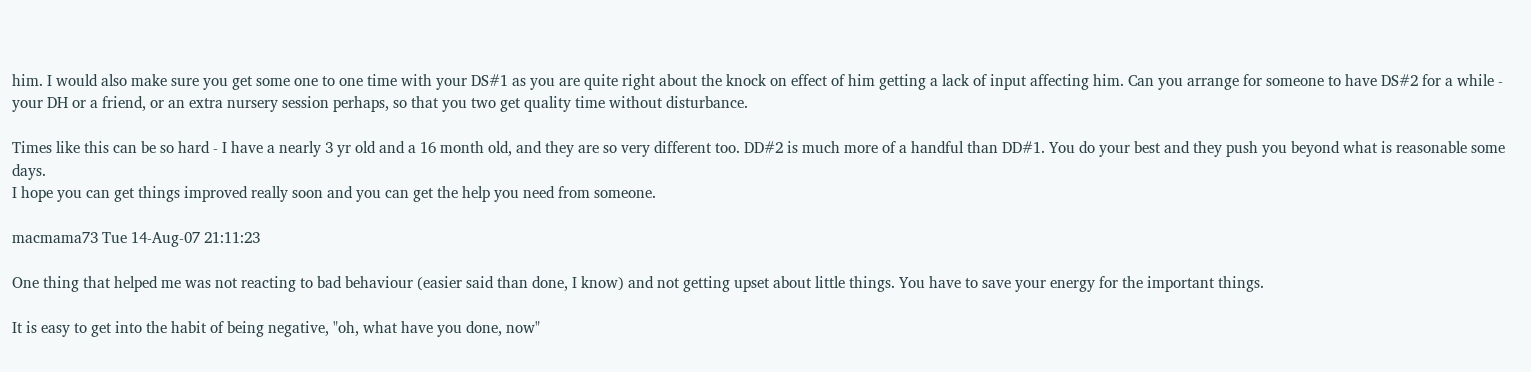him. I would also make sure you get some one to one time with your DS#1 as you are quite right about the knock on effect of him getting a lack of input affecting him. Can you arrange for someone to have DS#2 for a while - your DH or a friend, or an extra nursery session perhaps, so that you two get quality time without disturbance.

Times like this can be so hard - I have a nearly 3 yr old and a 16 month old, and they are so very different too. DD#2 is much more of a handful than DD#1. You do your best and they push you beyond what is reasonable some days.
I hope you can get things improved really soon and you can get the help you need from someone.

macmama73 Tue 14-Aug-07 21:11:23

One thing that helped me was not reacting to bad behaviour (easier said than done, I know) and not getting upset about little things. You have to save your energy for the important things.

It is easy to get into the habit of being negative, "oh, what have you done, now"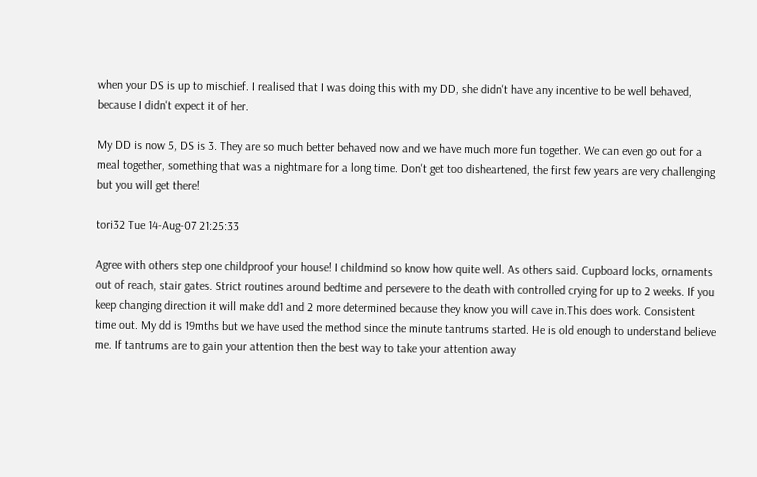when your DS is up to mischief. I realised that I was doing this with my DD, she didn't have any incentive to be well behaved, because I didn't expect it of her.

My DD is now 5, DS is 3. They are so much better behaved now and we have much more fun together. We can even go out for a meal together, something that was a nightmare for a long time. Don't get too disheartened, the first few years are very challenging but you will get there!

tori32 Tue 14-Aug-07 21:25:33

Agree with others step one childproof your house! I childmind so know how quite well. As others said. Cupboard locks, ornaments out of reach, stair gates. Strict routines around bedtime and persevere to the death with controlled crying for up to 2 weeks. If you keep changing direction it will make dd1 and 2 more determined because they know you will cave in.This does work. Consistent time out. My dd is 19mths but we have used the method since the minute tantrums started. He is old enough to understand believe me. If tantrums are to gain your attention then the best way to take your attention away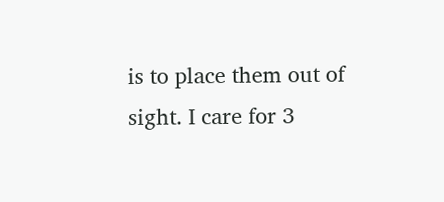is to place them out of sight. I care for 3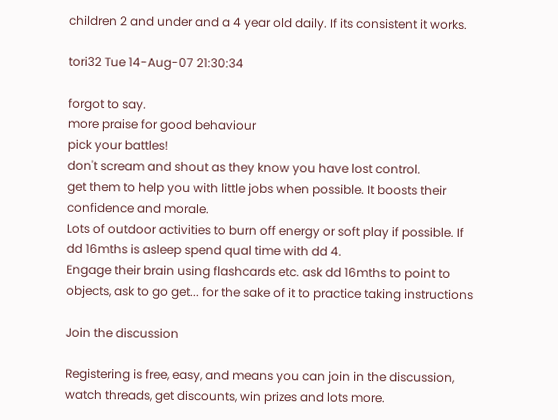children 2 and under and a 4 year old daily. If its consistent it works.

tori32 Tue 14-Aug-07 21:30:34

forgot to say.
more praise for good behaviour
pick your battles!
don't scream and shout as they know you have lost control.
get them to help you with little jobs when possible. It boosts their confidence and morale.
Lots of outdoor activities to burn off energy or soft play if possible. If dd 16mths is asleep spend qual time with dd 4.
Engage their brain using flashcards etc. ask dd 16mths to point to objects, ask to go get... for the sake of it to practice taking instructions

Join the discussion

Registering is free, easy, and means you can join in the discussion, watch threads, get discounts, win prizes and lots more.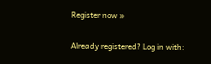Register now »

Already registered? Log in with: